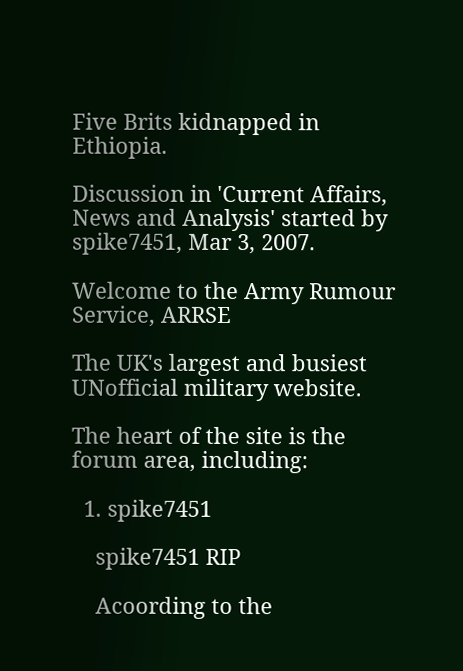Five Brits kidnapped in Ethiopia.

Discussion in 'Current Affairs, News and Analysis' started by spike7451, Mar 3, 2007.

Welcome to the Army Rumour Service, ARRSE

The UK's largest and busiest UNofficial military website.

The heart of the site is the forum area, including:

  1. spike7451

    spike7451 RIP

    Acoording to the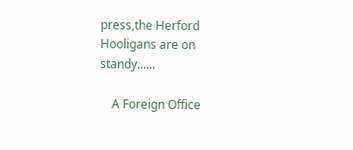press,the Herford Hooligans are on standy......

    A Foreign Office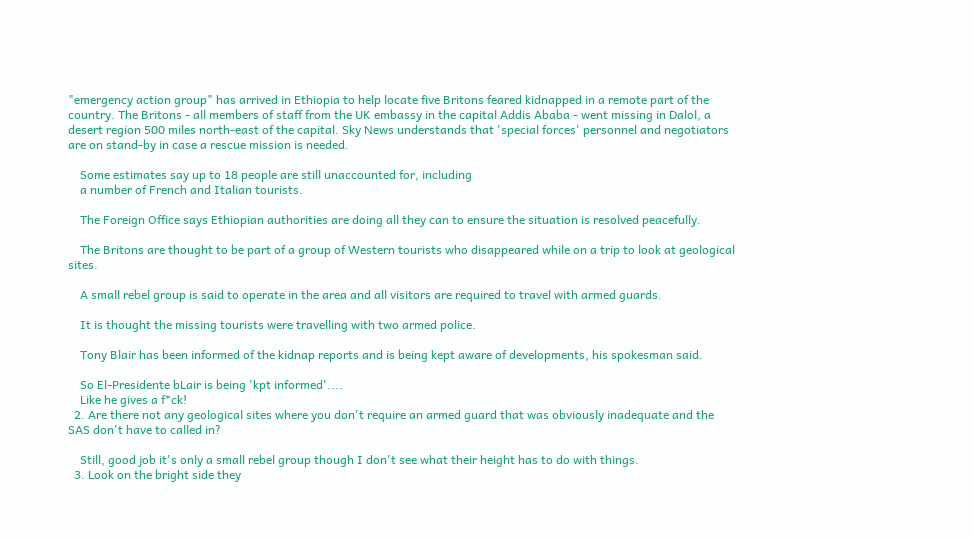"emergency action group" has arrived in Ethiopia to help locate five Britons feared kidnapped in a remote part of the country. The Britons - all members of staff from the UK embassy in the capital Addis Ababa - went missing in Dalol, a desert region 500 miles north-east of the capital. Sky News understands that 'special forces' personnel and negotiators are on stand-by in case a rescue mission is needed.

    Some estimates say up to 18 people are still unaccounted for, including
    a number of French and Italian tourists.

    The Foreign Office says Ethiopian authorities are doing all they can to ensure the situation is resolved peacefully.

    The Britons are thought to be part of a group of Western tourists who disappeared while on a trip to look at geological sites.

    A small rebel group is said to operate in the area and all visitors are required to travel with armed guards.

    It is thought the missing tourists were travelling with two armed police.

    Tony Blair has been informed of the kidnap reports and is being kept aware of developments, his spokesman said.

    So El-Presidente bLair is being 'kpt informed'....
    Like he gives a f*ck!
  2. Are there not any geological sites where you don't require an armed guard that was obviously inadequate and the SAS don't have to called in?

    Still, good job it's only a small rebel group though I don't see what their height has to do with things.
  3. Look on the bright side they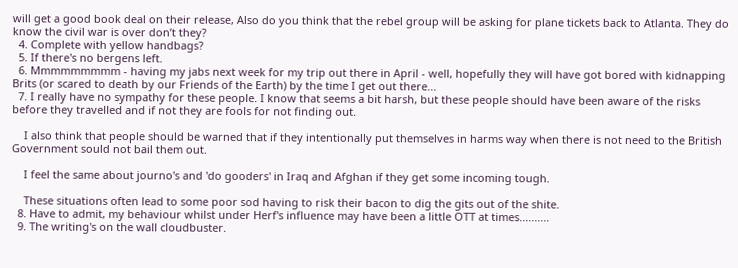will get a good book deal on their release, Also do you think that the rebel group will be asking for plane tickets back to Atlanta. They do know the civil war is over don’t they?
  4. Complete with yellow handbags?
  5. If there's no bergens left.
  6. Mmmmmmmmm - having my jabs next week for my trip out there in April - well, hopefully they will have got bored with kidnapping Brits (or scared to death by our Friends of the Earth) by the time I get out there...
  7. I really have no sympathy for these people. I know that seems a bit harsh, but these people should have been aware of the risks before they travelled and if not they are fools for not finding out.

    I also think that people should be warned that if they intentionally put themselves in harms way when there is not need to the British Government sould not bail them out.

    I feel the same about journo's and 'do gooders' in Iraq and Afghan if they get some incoming tough.

    These situations often lead to some poor sod having to risk their bacon to dig the gits out of the shite.
  8. Have to admit, my behaviour whilst under Herf's influence may have been a little OTT at times..........
  9. The writing's on the wall cloudbuster.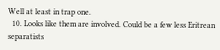Well at least in trap one.
  10. Looks like them are involved. Could be a few less Eritrean separatists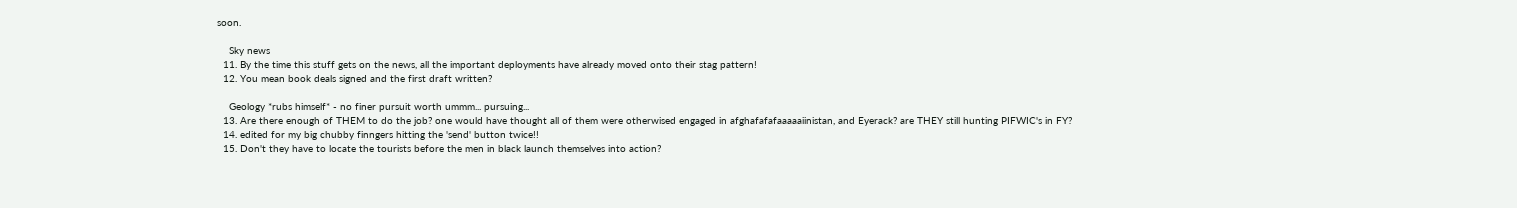soon.

    Sky news
  11. By the time this stuff gets on the news, all the important deployments have already moved onto their stag pattern!
  12. You mean book deals signed and the first draft written?

    Geology *rubs himself* - no finer pursuit worth ummm... pursuing...
  13. Are there enough of THEM to do the job? one would have thought all of them were otherwised engaged in afghafafafaaaaaiinistan, and Eyerack? are THEY still hunting PIFWIC's in FY?
  14. edited for my big chubby finngers hitting the 'send' button twice!!
  15. Don't they have to locate the tourists before the men in black launch themselves into action?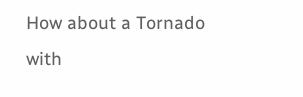How about a Tornado with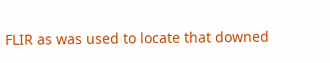FLIR as was used to locate that downed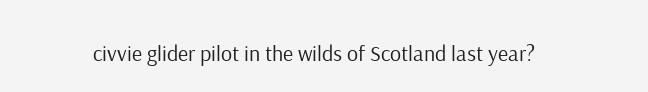civvie glider pilot in the wilds of Scotland last year?